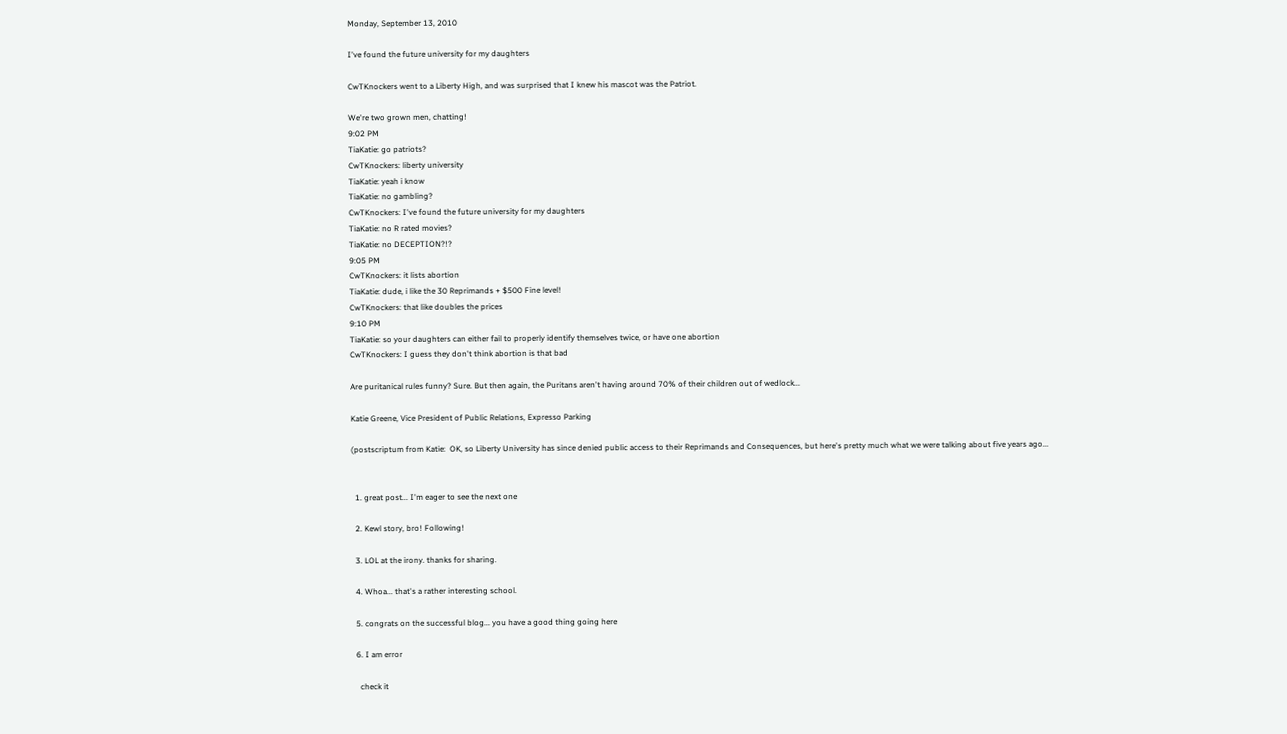Monday, September 13, 2010

I've found the future university for my daughters

CwTKnockers went to a Liberty High, and was surprised that I knew his mascot was the Patriot.

We're two grown men, chatting!
9:02 PM
TiaKatie: go patriots?
CwTKnockers: liberty university
TiaKatie: yeah i know
TiaKatie: no gambling?
CwTKnockers: I've found the future university for my daughters
TiaKatie: no R rated movies?
TiaKatie: no DECEPTION?!?
9:05 PM
CwTKnockers: it lists abortion
TiaKatie: dude, i like the 30 Reprimands + $500 Fine level!
CwTKnockers: that like doubles the prices
9:10 PM
TiaKatie: so your daughters can either fail to properly identify themselves twice, or have one abortion
CwTKnockers: I guess they don't think abortion is that bad

Are puritanical rules funny? Sure. But then again, the Puritans aren't having around 70% of their children out of wedlock...

Katie Greene, Vice President of Public Relations, Expresso Parking

(postscriptum from Katie:  OK, so Liberty University has since denied public access to their Reprimands and Consequences, but here's pretty much what we were talking about five years ago...


  1. great post... I'm eager to see the next one

  2. Kewl story, bro! Following!

  3. LOL at the irony. thanks for sharing.

  4. Whoa... that's a rather interesting school.

  5. congrats on the successful blog... you have a good thing going here

  6. I am error

    check it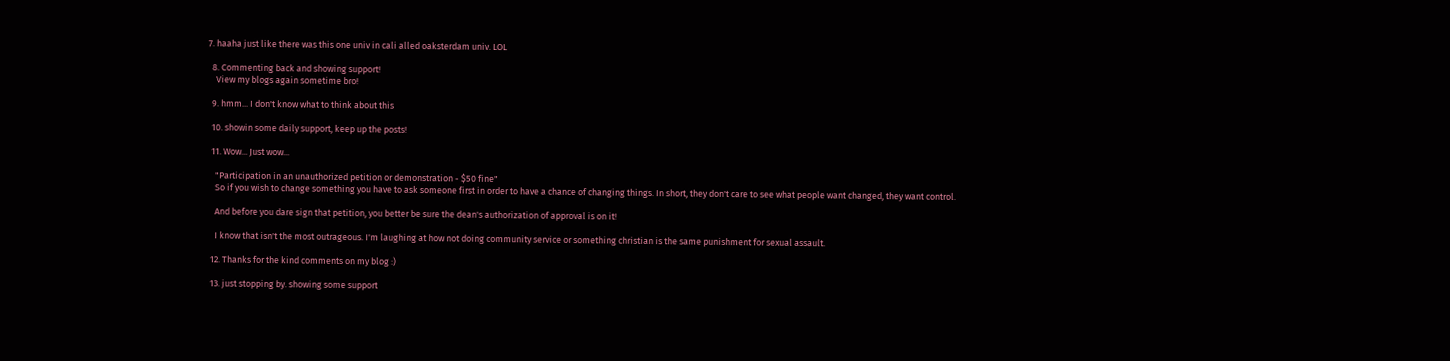7. haaha just like there was this one univ in cali alled oaksterdam univ. LOL

  8. Commenting back and showing support!
    View my blogs again sometime bro!

  9. hmm... I don't know what to think about this

  10. showin some daily support, keep up the posts!

  11. Wow... Just wow...

    "Participation in an unauthorized petition or demonstration - $50 fine"
    So if you wish to change something you have to ask someone first in order to have a chance of changing things. In short, they don't care to see what people want changed, they want control.

    And before you dare sign that petition, you better be sure the dean's authorization of approval is on it!

    I know that isn't the most outrageous. I'm laughing at how not doing community service or something christian is the same punishment for sexual assault.

  12. Thanks for the kind comments on my blog :)

  13. just stopping by. showing some support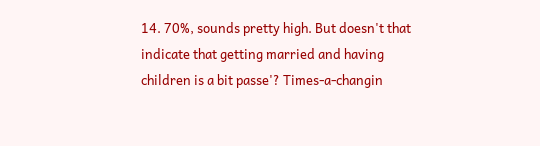14. 70%, sounds pretty high. But doesn't that indicate that getting married and having children is a bit passe'? Times-a-changin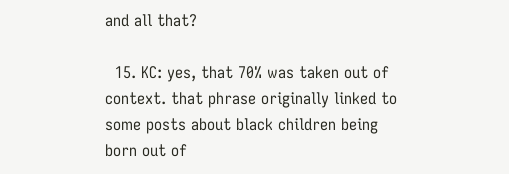and all that?

  15. KC: yes, that 70% was taken out of context. that phrase originally linked to some posts about black children being born out of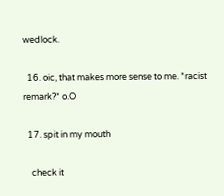wedlock.

  16. oic, that makes more sense to me. *racist remark?* o.O

  17. spit in my mouth

    check it